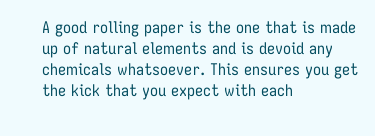A good rolling paper is the one that is made up of natural elements and is devoid any chemicals whatsoever. This ensures you get the kick that you expect with each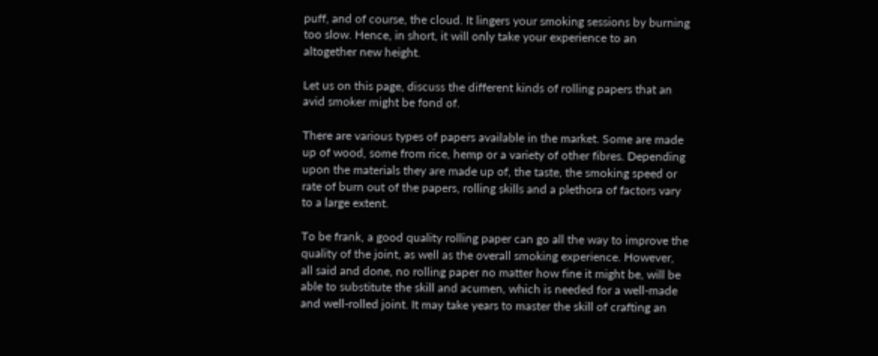puff, and of course, the cloud. It lingers your smoking sessions by burning too slow. Hence, in short, it will only take your experience to an altogether new height.

Let us on this page, discuss the different kinds of rolling papers that an avid smoker might be fond of.

There are various types of papers available in the market. Some are made up of wood, some from rice, hemp or a variety of other fibres. Depending upon the materials they are made up of, the taste, the smoking speed or rate of burn out of the papers, rolling skills and a plethora of factors vary to a large extent.

To be frank, a good quality rolling paper can go all the way to improve the quality of the joint, as well as the overall smoking experience. However, all said and done, no rolling paper no matter how fine it might be, will be able to substitute the skill and acumen, which is needed for a well-made and well-rolled joint. It may take years to master the skill of crafting an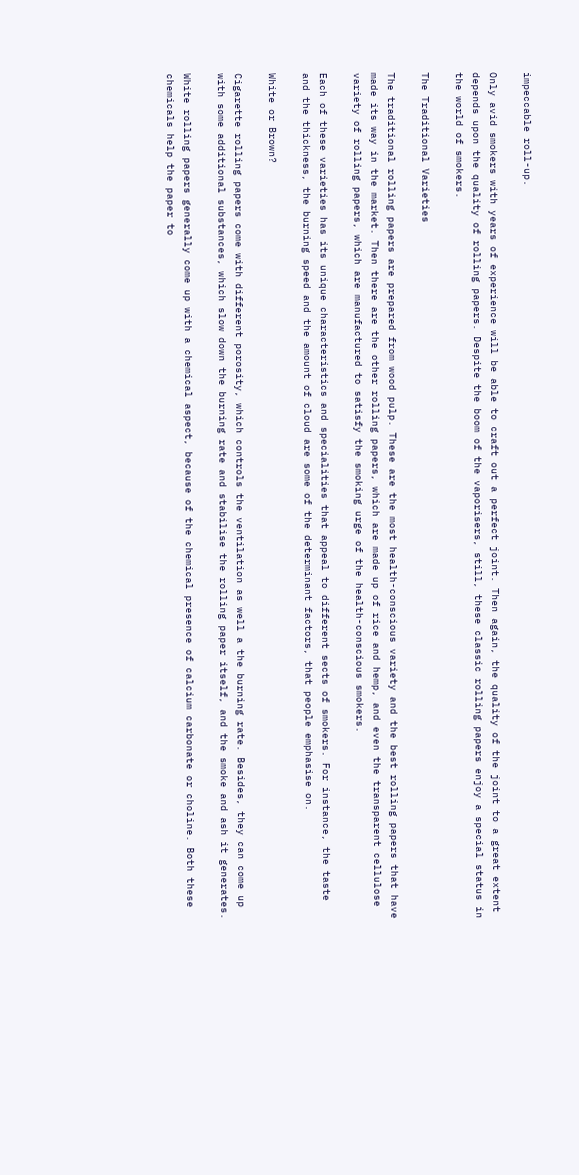impeccable roll-up.

Only avid smokers with years of experience will be able to craft out a perfect joint. Then again, the quality of the joint to a great extent depends upon the quality of rolling papers. Despite the boom of the vaporisers, still, these classic rolling papers enjoy a special status in the world of smokers.

The Traditional Varieties

The traditional rolling papers are prepared from wood pulp. These are the most health-conscious variety and the best rolling papers that have made its way in the market. Then there are the other rolling papers, which are made up of rice and hemp, and even the transparent cellulose variety of rolling papers, which are manufactured to satisfy the smoking urge of the health-conscious smokers.

Each of these varieties has its unique characteristics and specialities that appeal to different sects of smokers. For instance, the taste and the thickness, the burning speed and the amount of cloud are some of the determinant factors, that people emphasise on.

White or Brown?

Cigarette rolling papers come with different porosity, which controls the ventilation as well a the burning rate. Besides, they can come up with some additional substances, which slow down the burning rate and stabilise the rolling paper itself, and the smoke and ash it generates.

White rolling papers generally come up with a chemical aspect, because of the chemical presence of calcium carbonate or choline. Both these chemicals help the paper to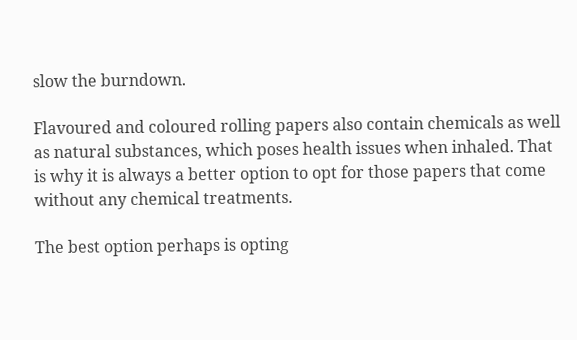slow the burndown.

Flavoured and coloured rolling papers also contain chemicals as well as natural substances, which poses health issues when inhaled. That is why it is always a better option to opt for those papers that come without any chemical treatments.

The best option perhaps is opting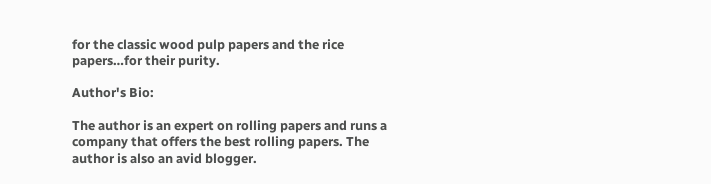for the classic wood pulp papers and the rice papers…for their purity.

Author's Bio:

The author is an expert on rolling papers and runs a company that offers the best rolling papers. The author is also an avid blogger.